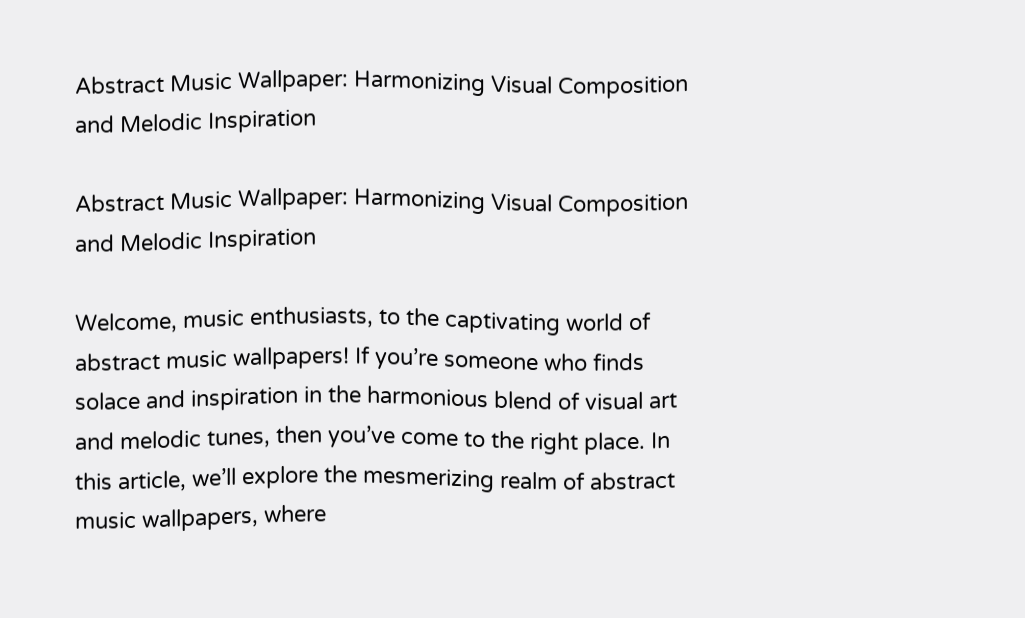Abstract Music Wallpaper: Harmonizing Visual Composition and Melodic Inspiration

Abstract Music Wallpaper: Harmonizing Visual Composition and Melodic Inspiration

Welcome, music enthusiasts, to the captivating world of abstract music wallpapers! If you’re someone who finds solace and inspiration in the harmonious blend of visual art and melodic tunes, then you’ve come to the right place. In this article, we’ll explore the mesmerizing realm of abstract music wallpapers, where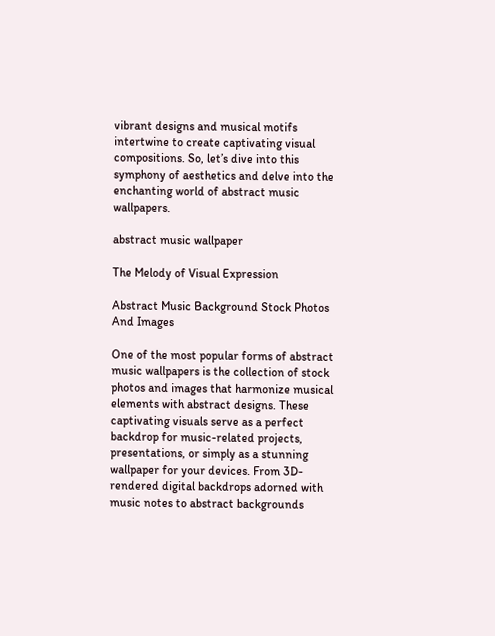vibrant designs and musical motifs intertwine to create captivating visual compositions. So, let’s dive into this symphony of aesthetics and delve into the enchanting world of abstract music wallpapers.

abstract music wallpaper

The Melody of Visual Expression

Abstract Music Background Stock Photos And Images

One of the most popular forms of abstract music wallpapers is the collection of stock photos and images that harmonize musical elements with abstract designs. These captivating visuals serve as a perfect backdrop for music-related projects, presentations, or simply as a stunning wallpaper for your devices. From 3D-rendered digital backdrops adorned with music notes to abstract backgrounds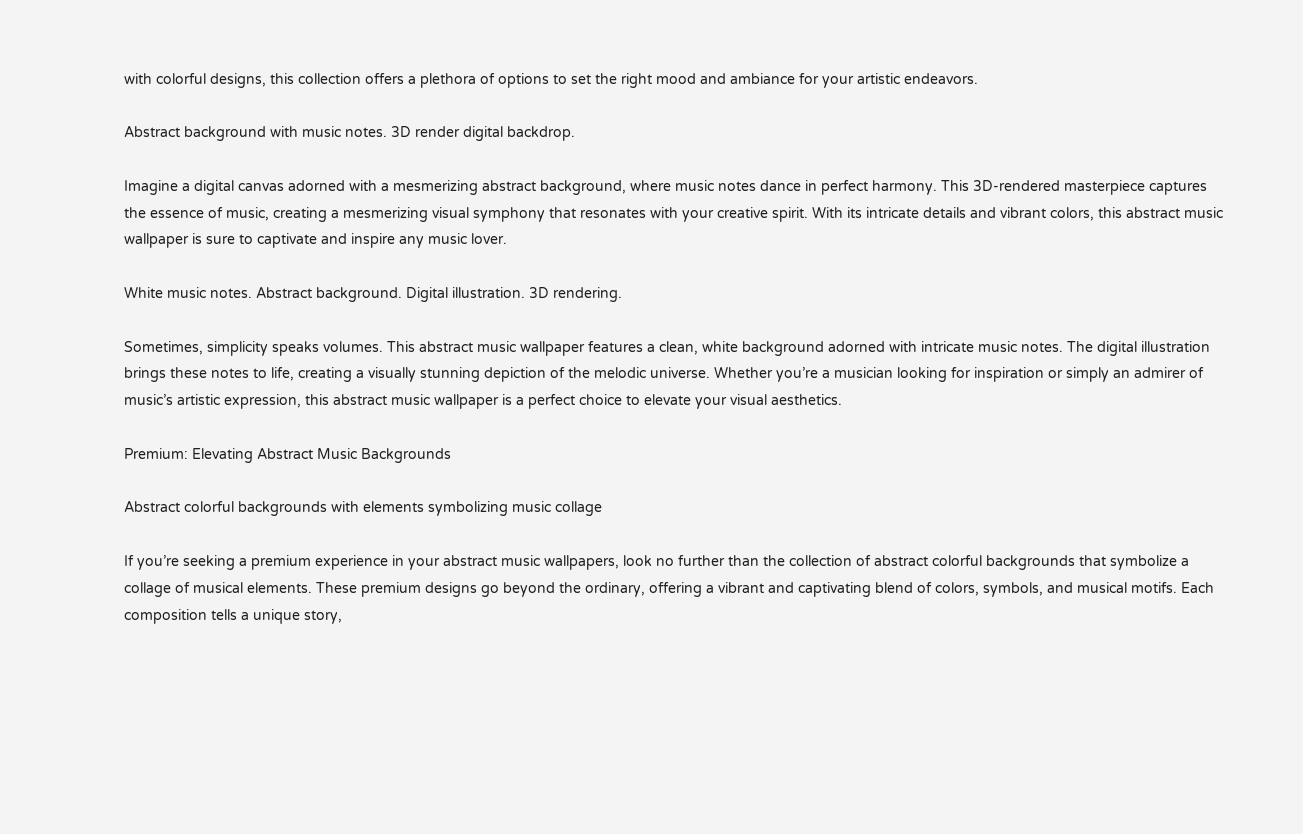with colorful designs, this collection offers a plethora of options to set the right mood and ambiance for your artistic endeavors.

Abstract background with music notes. 3D render digital backdrop.

Imagine a digital canvas adorned with a mesmerizing abstract background, where music notes dance in perfect harmony. This 3D-rendered masterpiece captures the essence of music, creating a mesmerizing visual symphony that resonates with your creative spirit. With its intricate details and vibrant colors, this abstract music wallpaper is sure to captivate and inspire any music lover.

White music notes. Abstract background. Digital illustration. 3D rendering.

Sometimes, simplicity speaks volumes. This abstract music wallpaper features a clean, white background adorned with intricate music notes. The digital illustration brings these notes to life, creating a visually stunning depiction of the melodic universe. Whether you’re a musician looking for inspiration or simply an admirer of music’s artistic expression, this abstract music wallpaper is a perfect choice to elevate your visual aesthetics.

Premium: Elevating Abstract Music Backgrounds

Abstract colorful backgrounds with elements symbolizing music collage

If you’re seeking a premium experience in your abstract music wallpapers, look no further than the collection of abstract colorful backgrounds that symbolize a collage of musical elements. These premium designs go beyond the ordinary, offering a vibrant and captivating blend of colors, symbols, and musical motifs. Each composition tells a unique story,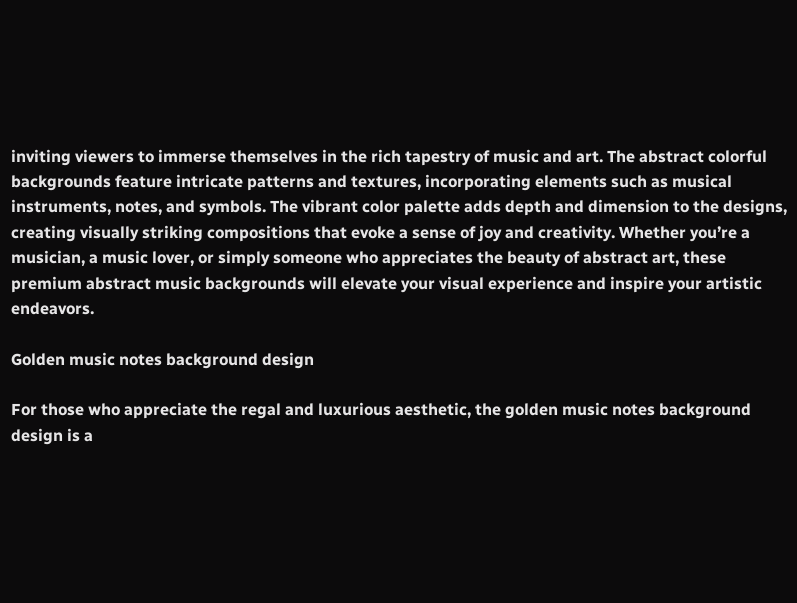inviting viewers to immerse themselves in the rich tapestry of music and art. The abstract colorful backgrounds feature intricate patterns and textures, incorporating elements such as musical instruments, notes, and symbols. The vibrant color palette adds depth and dimension to the designs, creating visually striking compositions that evoke a sense of joy and creativity. Whether you’re a musician, a music lover, or simply someone who appreciates the beauty of abstract art, these premium abstract music backgrounds will elevate your visual experience and inspire your artistic endeavors.

Golden music notes background design

For those who appreciate the regal and luxurious aesthetic, the golden music notes background design is a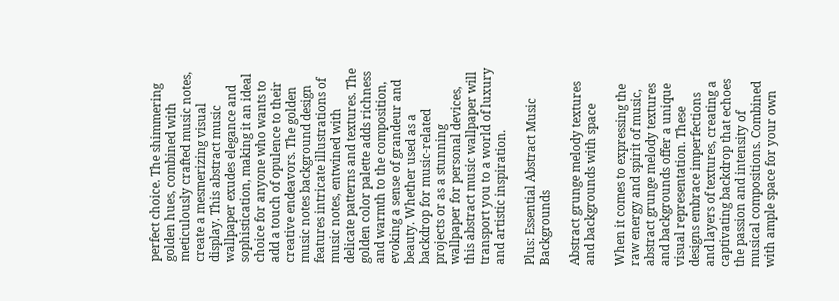perfect choice. The shimmering golden hues, combined with meticulously crafted music notes, create a mesmerizing visual display. This abstract music wallpaper exudes elegance and sophistication, making it an ideal choice for anyone who wants to add a touch of opulence to their creative endeavors. The golden music notes background design features intricate illustrations of music notes, entwined with delicate patterns and textures. The golden color palette adds richness and warmth to the composition, evoking a sense of grandeur and beauty. Whether used as a backdrop for music-related projects or as a stunning wallpaper for personal devices, this abstract music wallpaper will transport you to a world of luxury and artistic inspiration.

Plus: Essential Abstract Music Backgrounds

Abstract grunge melody textures and backgrounds with space

When it comes to expressing the raw energy and spirit of music, abstract grunge melody textures and backgrounds offer a unique visual representation. These designs embrace imperfections and layers of textures, creating a captivating backdrop that echoes the passion and intensity of musical compositions. Combined with ample space for your own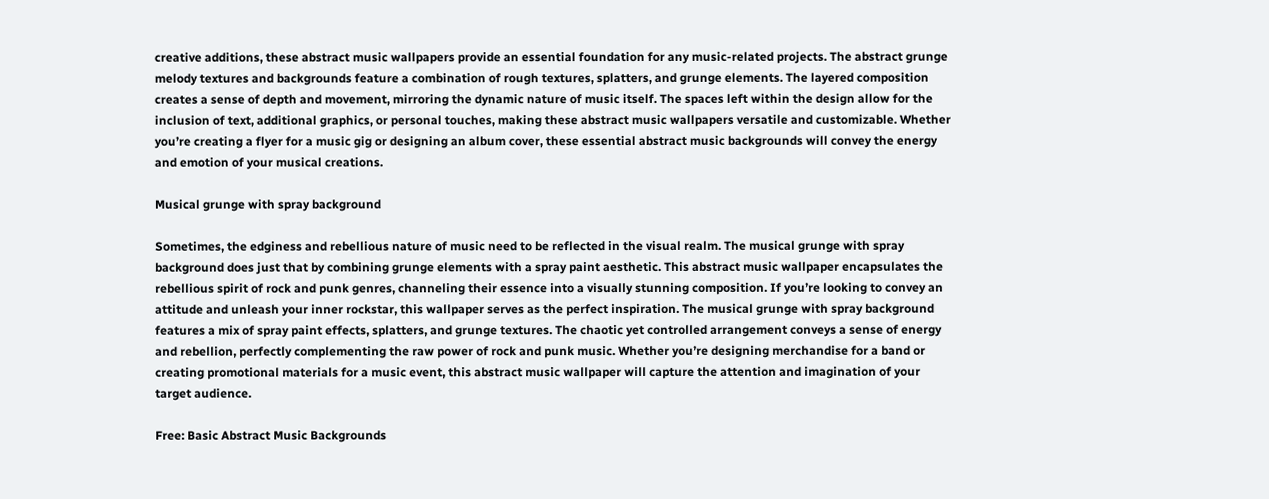creative additions, these abstract music wallpapers provide an essential foundation for any music-related projects. The abstract grunge melody textures and backgrounds feature a combination of rough textures, splatters, and grunge elements. The layered composition creates a sense of depth and movement, mirroring the dynamic nature of music itself. The spaces left within the design allow for the inclusion of text, additional graphics, or personal touches, making these abstract music wallpapers versatile and customizable. Whether you’re creating a flyer for a music gig or designing an album cover, these essential abstract music backgrounds will convey the energy and emotion of your musical creations.

Musical grunge with spray background

Sometimes, the edginess and rebellious nature of music need to be reflected in the visual realm. The musical grunge with spray background does just that by combining grunge elements with a spray paint aesthetic. This abstract music wallpaper encapsulates the rebellious spirit of rock and punk genres, channeling their essence into a visually stunning composition. If you’re looking to convey an attitude and unleash your inner rockstar, this wallpaper serves as the perfect inspiration. The musical grunge with spray background features a mix of spray paint effects, splatters, and grunge textures. The chaotic yet controlled arrangement conveys a sense of energy and rebellion, perfectly complementing the raw power of rock and punk music. Whether you’re designing merchandise for a band or creating promotional materials for a music event, this abstract music wallpaper will capture the attention and imagination of your target audience.

Free: Basic Abstract Music Backgrounds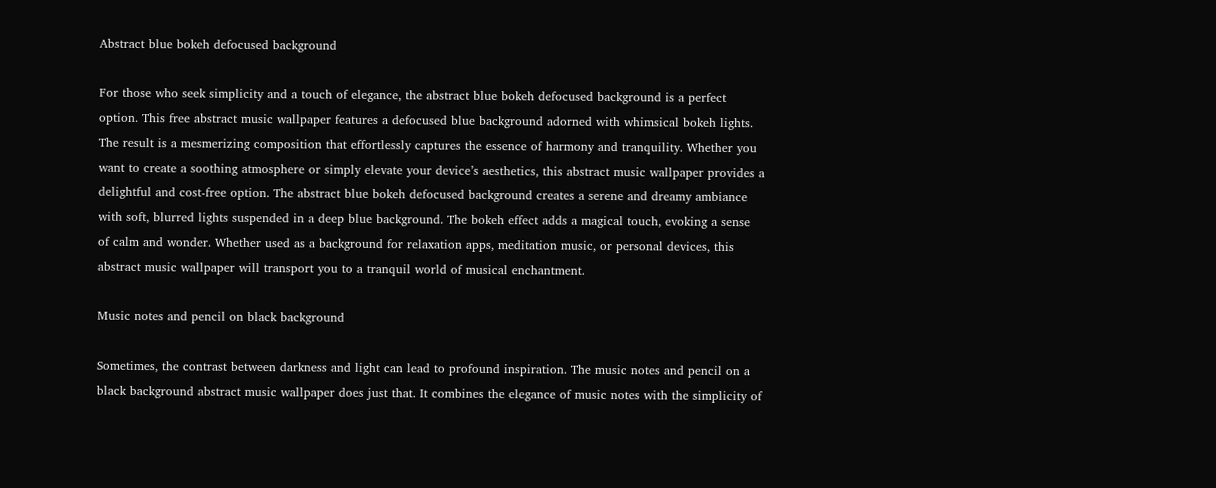Abstract blue bokeh defocused background

For those who seek simplicity and a touch of elegance, the abstract blue bokeh defocused background is a perfect option. This free abstract music wallpaper features a defocused blue background adorned with whimsical bokeh lights. The result is a mesmerizing composition that effortlessly captures the essence of harmony and tranquility. Whether you want to create a soothing atmosphere or simply elevate your device’s aesthetics, this abstract music wallpaper provides a delightful and cost-free option. The abstract blue bokeh defocused background creates a serene and dreamy ambiance with soft, blurred lights suspended in a deep blue background. The bokeh effect adds a magical touch, evoking a sense of calm and wonder. Whether used as a background for relaxation apps, meditation music, or personal devices, this abstract music wallpaper will transport you to a tranquil world of musical enchantment.

Music notes and pencil on black background

Sometimes, the contrast between darkness and light can lead to profound inspiration. The music notes and pencil on a black background abstract music wallpaper does just that. It combines the elegance of music notes with the simplicity of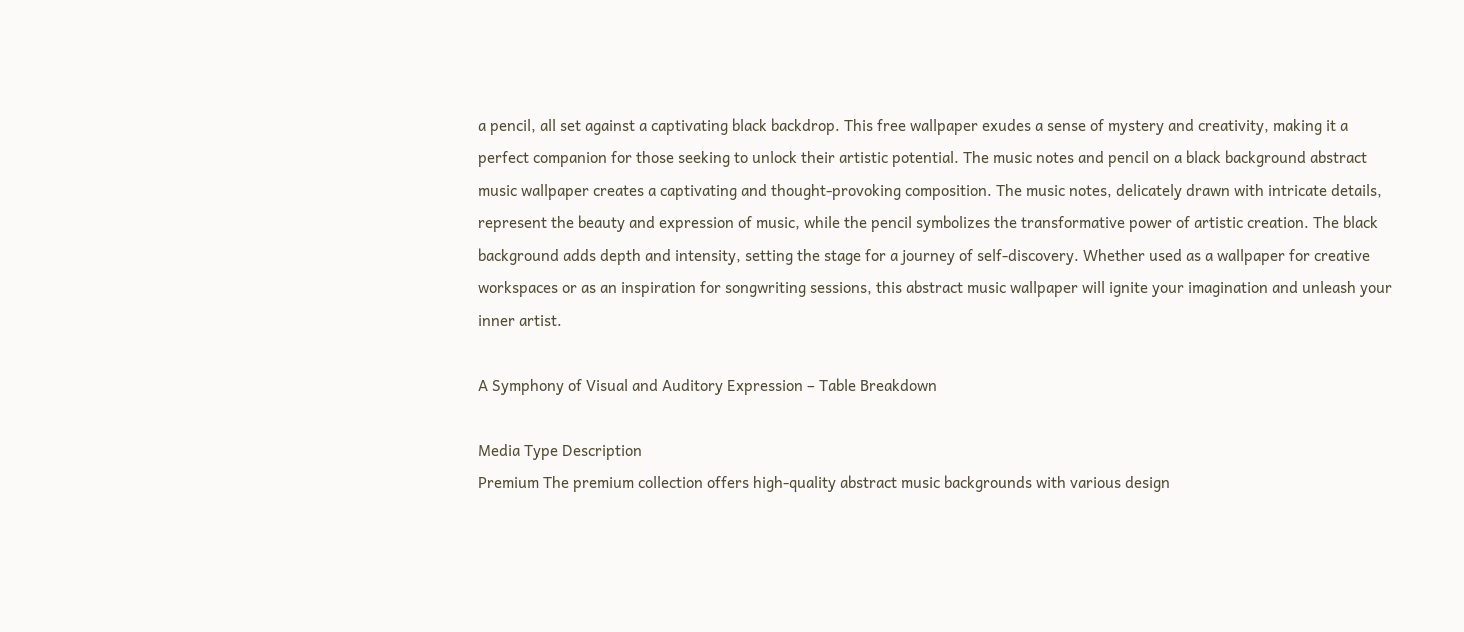a pencil, all set against a captivating black backdrop. This free wallpaper exudes a sense of mystery and creativity, making it a perfect companion for those seeking to unlock their artistic potential. The music notes and pencil on a black background abstract music wallpaper creates a captivating and thought-provoking composition. The music notes, delicately drawn with intricate details, represent the beauty and expression of music, while the pencil symbolizes the transformative power of artistic creation. The black background adds depth and intensity, setting the stage for a journey of self-discovery. Whether used as a wallpaper for creative workspaces or as an inspiration for songwriting sessions, this abstract music wallpaper will ignite your imagination and unleash your inner artist.

A Symphony of Visual and Auditory Expression – Table Breakdown

Media Type Description
Premium The premium collection offers high-quality abstract music backgrounds with various design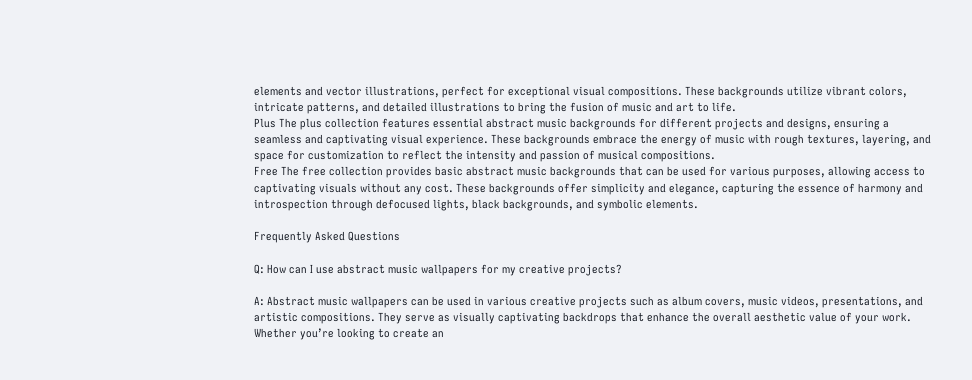elements and vector illustrations, perfect for exceptional visual compositions. These backgrounds utilize vibrant colors, intricate patterns, and detailed illustrations to bring the fusion of music and art to life.
Plus The plus collection features essential abstract music backgrounds for different projects and designs, ensuring a seamless and captivating visual experience. These backgrounds embrace the energy of music with rough textures, layering, and space for customization to reflect the intensity and passion of musical compositions.
Free The free collection provides basic abstract music backgrounds that can be used for various purposes, allowing access to captivating visuals without any cost. These backgrounds offer simplicity and elegance, capturing the essence of harmony and introspection through defocused lights, black backgrounds, and symbolic elements.

Frequently Asked Questions

Q: How can I use abstract music wallpapers for my creative projects?

A: Abstract music wallpapers can be used in various creative projects such as album covers, music videos, presentations, and artistic compositions. They serve as visually captivating backdrops that enhance the overall aesthetic value of your work. Whether you’re looking to create an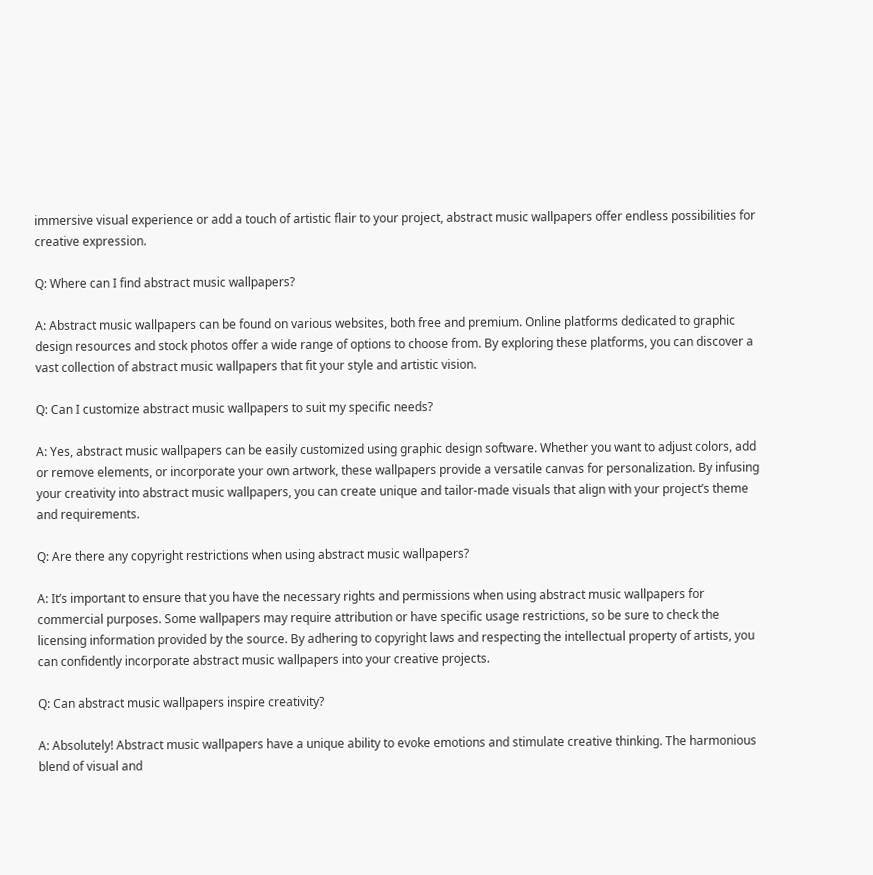immersive visual experience or add a touch of artistic flair to your project, abstract music wallpapers offer endless possibilities for creative expression.

Q: Where can I find abstract music wallpapers?

A: Abstract music wallpapers can be found on various websites, both free and premium. Online platforms dedicated to graphic design resources and stock photos offer a wide range of options to choose from. By exploring these platforms, you can discover a vast collection of abstract music wallpapers that fit your style and artistic vision.

Q: Can I customize abstract music wallpapers to suit my specific needs?

A: Yes, abstract music wallpapers can be easily customized using graphic design software. Whether you want to adjust colors, add or remove elements, or incorporate your own artwork, these wallpapers provide a versatile canvas for personalization. By infusing your creativity into abstract music wallpapers, you can create unique and tailor-made visuals that align with your project’s theme and requirements.

Q: Are there any copyright restrictions when using abstract music wallpapers?

A: It’s important to ensure that you have the necessary rights and permissions when using abstract music wallpapers for commercial purposes. Some wallpapers may require attribution or have specific usage restrictions, so be sure to check the licensing information provided by the source. By adhering to copyright laws and respecting the intellectual property of artists, you can confidently incorporate abstract music wallpapers into your creative projects.

Q: Can abstract music wallpapers inspire creativity?

A: Absolutely! Abstract music wallpapers have a unique ability to evoke emotions and stimulate creative thinking. The harmonious blend of visual and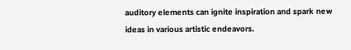auditory elements can ignite inspiration and spark new ideas in various artistic endeavors.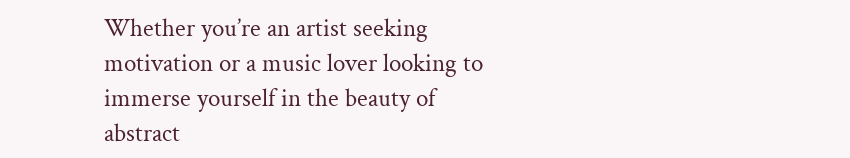Whether you’re an artist seeking motivation or a music lover looking to immerse yourself in the beauty of abstract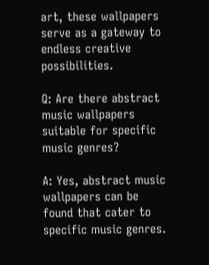art, these wallpapers serve as a gateway to endless creative possibilities.

Q: Are there abstract music wallpapers suitable for specific music genres?

A: Yes, abstract music wallpapers can be found that cater to specific music genres.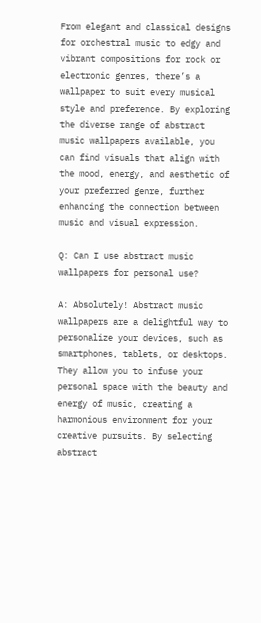From elegant and classical designs for orchestral music to edgy and vibrant compositions for rock or electronic genres, there’s a wallpaper to suit every musical style and preference. By exploring the diverse range of abstract music wallpapers available, you can find visuals that align with the mood, energy, and aesthetic of your preferred genre, further enhancing the connection between music and visual expression.

Q: Can I use abstract music wallpapers for personal use?

A: Absolutely! Abstract music wallpapers are a delightful way to personalize your devices, such as smartphones, tablets, or desktops. They allow you to infuse your personal space with the beauty and energy of music, creating a harmonious environment for your creative pursuits. By selecting abstract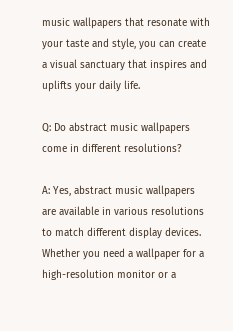music wallpapers that resonate with your taste and style, you can create a visual sanctuary that inspires and uplifts your daily life.

Q: Do abstract music wallpapers come in different resolutions?

A: Yes, abstract music wallpapers are available in various resolutions to match different display devices. Whether you need a wallpaper for a high-resolution monitor or a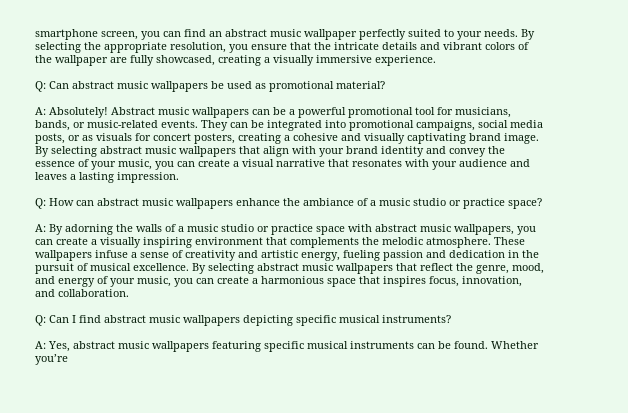smartphone screen, you can find an abstract music wallpaper perfectly suited to your needs. By selecting the appropriate resolution, you ensure that the intricate details and vibrant colors of the wallpaper are fully showcased, creating a visually immersive experience.

Q: Can abstract music wallpapers be used as promotional material?

A: Absolutely! Abstract music wallpapers can be a powerful promotional tool for musicians, bands, or music-related events. They can be integrated into promotional campaigns, social media posts, or as visuals for concert posters, creating a cohesive and visually captivating brand image. By selecting abstract music wallpapers that align with your brand identity and convey the essence of your music, you can create a visual narrative that resonates with your audience and leaves a lasting impression.

Q: How can abstract music wallpapers enhance the ambiance of a music studio or practice space?

A: By adorning the walls of a music studio or practice space with abstract music wallpapers, you can create a visually inspiring environment that complements the melodic atmosphere. These wallpapers infuse a sense of creativity and artistic energy, fueling passion and dedication in the pursuit of musical excellence. By selecting abstract music wallpapers that reflect the genre, mood, and energy of your music, you can create a harmonious space that inspires focus, innovation, and collaboration.

Q: Can I find abstract music wallpapers depicting specific musical instruments?

A: Yes, abstract music wallpapers featuring specific musical instruments can be found. Whether you’re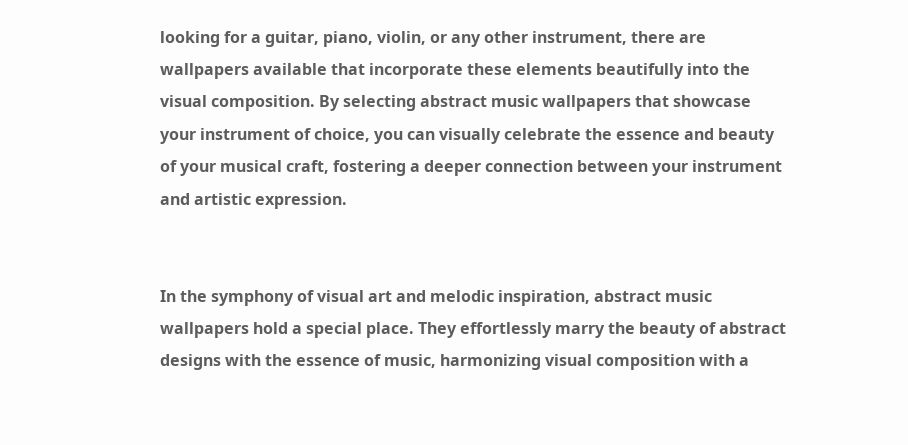looking for a guitar, piano, violin, or any other instrument, there are wallpapers available that incorporate these elements beautifully into the visual composition. By selecting abstract music wallpapers that showcase your instrument of choice, you can visually celebrate the essence and beauty of your musical craft, fostering a deeper connection between your instrument and artistic expression.


In the symphony of visual art and melodic inspiration, abstract music wallpapers hold a special place. They effortlessly marry the beauty of abstract designs with the essence of music, harmonizing visual composition with a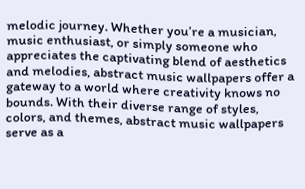melodic journey. Whether you’re a musician, music enthusiast, or simply someone who appreciates the captivating blend of aesthetics and melodies, abstract music wallpapers offer a gateway to a world where creativity knows no bounds. With their diverse range of styles, colors, and themes, abstract music wallpapers serve as a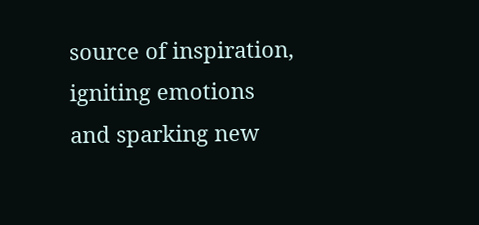source of inspiration, igniting emotions and sparking new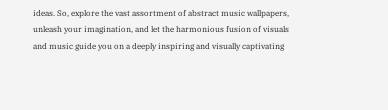ideas. So, explore the vast assortment of abstract music wallpapers, unleash your imagination, and let the harmonious fusion of visuals and music guide you on a deeply inspiring and visually captivating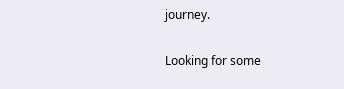journey.

Looking for some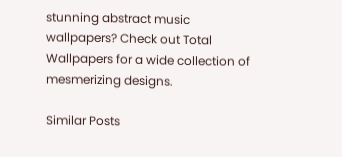stunning abstract music wallpapers? Check out Total Wallpapers for a wide collection of mesmerizing designs.

Similar Posts